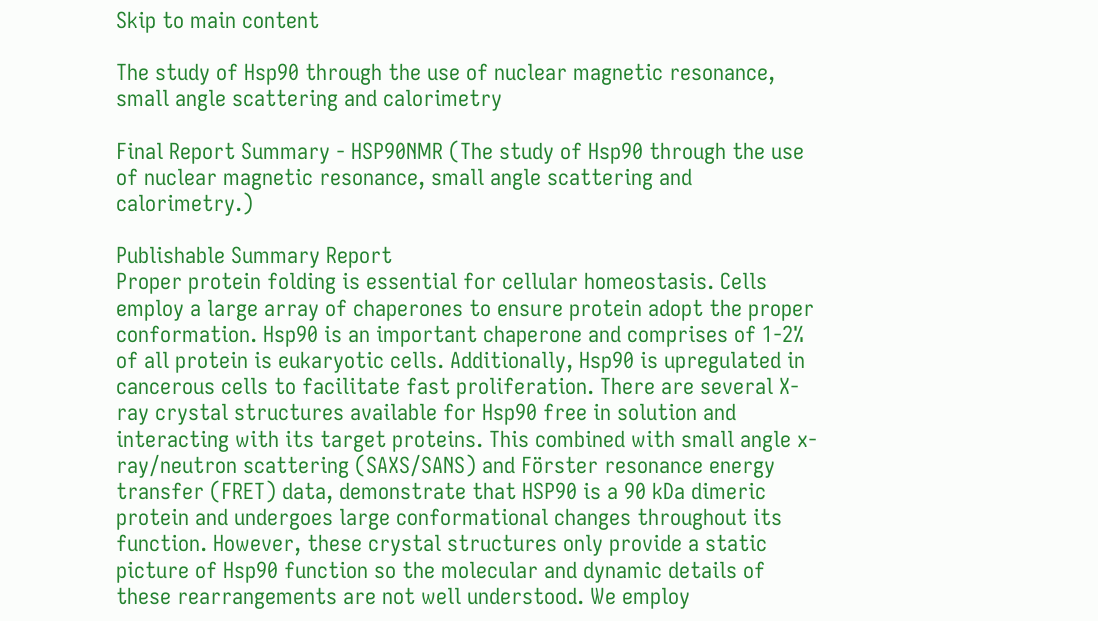Skip to main content

The study of Hsp90 through the use of nuclear magnetic resonance, small angle scattering and calorimetry

Final Report Summary - HSP90NMR (The study of Hsp90 through the use of nuclear magnetic resonance, small angle scattering and calorimetry.)

Publishable Summary Report
Proper protein folding is essential for cellular homeostasis. Cells employ a large array of chaperones to ensure protein adopt the proper conformation. Hsp90 is an important chaperone and comprises of 1-2% of all protein is eukaryotic cells. Additionally, Hsp90 is upregulated in cancerous cells to facilitate fast proliferation. There are several X-ray crystal structures available for Hsp90 free in solution and interacting with its target proteins. This combined with small angle x-ray/neutron scattering (SAXS/SANS) and Förster resonance energy transfer (FRET) data, demonstrate that HSP90 is a 90 kDa dimeric protein and undergoes large conformational changes throughout its function. However, these crystal structures only provide a static picture of Hsp90 function so the molecular and dynamic details of these rearrangements are not well understood. We employ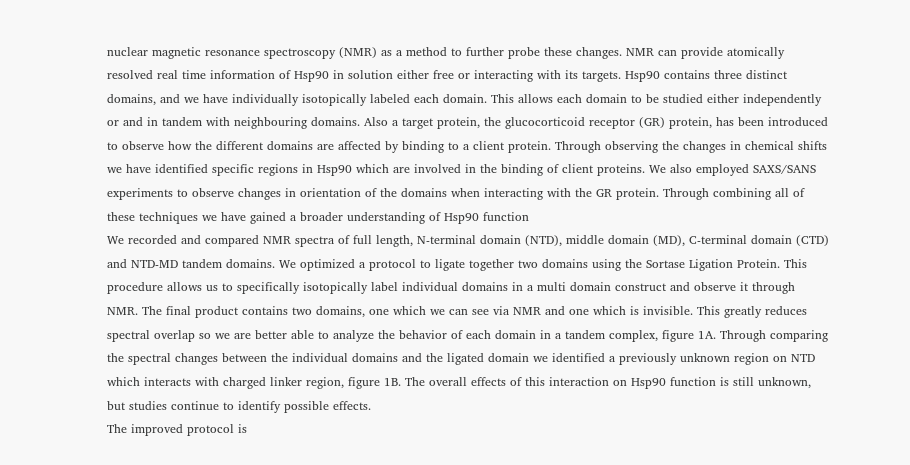nuclear magnetic resonance spectroscopy (NMR) as a method to further probe these changes. NMR can provide atomically resolved real time information of Hsp90 in solution either free or interacting with its targets. Hsp90 contains three distinct domains, and we have individually isotopically labeled each domain. This allows each domain to be studied either independently or and in tandem with neighbouring domains. Also a target protein, the glucocorticoid receptor (GR) protein, has been introduced to observe how the different domains are affected by binding to a client protein. Through observing the changes in chemical shifts we have identified specific regions in Hsp90 which are involved in the binding of client proteins. We also employed SAXS/SANS experiments to observe changes in orientation of the domains when interacting with the GR protein. Through combining all of these techniques we have gained a broader understanding of Hsp90 function
We recorded and compared NMR spectra of full length, N-terminal domain (NTD), middle domain (MD), C-terminal domain (CTD) and NTD-MD tandem domains. We optimized a protocol to ligate together two domains using the Sortase Ligation Protein. This procedure allows us to specifically isotopically label individual domains in a multi domain construct and observe it through NMR. The final product contains two domains, one which we can see via NMR and one which is invisible. This greatly reduces spectral overlap so we are better able to analyze the behavior of each domain in a tandem complex, figure 1A. Through comparing the spectral changes between the individual domains and the ligated domain we identified a previously unknown region on NTD which interacts with charged linker region, figure 1B. The overall effects of this interaction on Hsp90 function is still unknown, but studies continue to identify possible effects.
The improved protocol is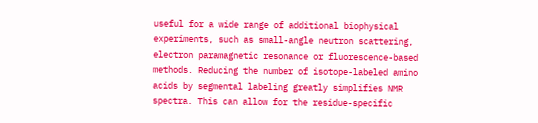useful for a wide range of additional biophysical experiments, such as small-angle neutron scattering, electron paramagnetic resonance or fluorescence-based methods. Reducing the number of isotope-labeled amino acids by segmental labeling greatly simplifies NMR spectra. This can allow for the residue-specific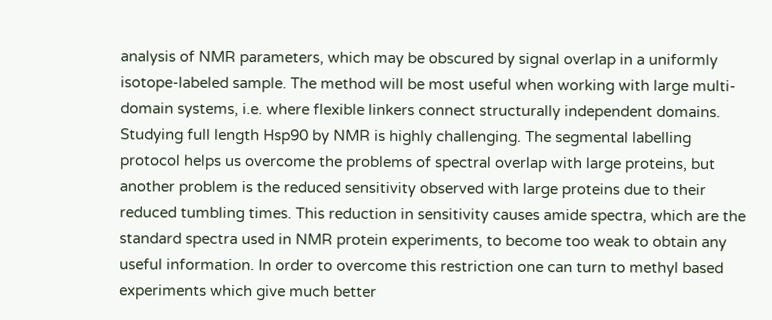analysis of NMR parameters, which may be obscured by signal overlap in a uniformly isotope-labeled sample. The method will be most useful when working with large multi-domain systems, i.e. where flexible linkers connect structurally independent domains.
Studying full length Hsp90 by NMR is highly challenging. The segmental labelling protocol helps us overcome the problems of spectral overlap with large proteins, but another problem is the reduced sensitivity observed with large proteins due to their reduced tumbling times. This reduction in sensitivity causes amide spectra, which are the standard spectra used in NMR protein experiments, to become too weak to obtain any useful information. In order to overcome this restriction one can turn to methyl based experiments which give much better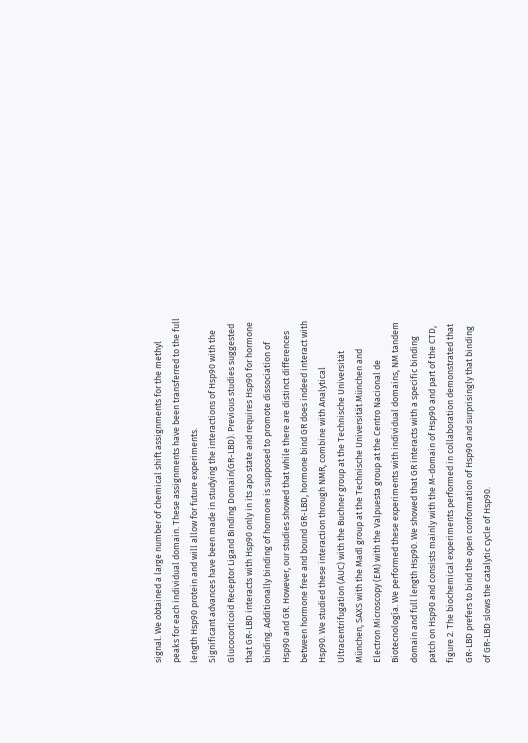signal. We obtained a large number of chemical shift assignments for the methyl peaks for each individual domain. These assignments have been transferred to the full length Hsp90 protein and will allow for future experiments.
Significant advances have been made in studying the interactions of Hsp90 with the Glucocorticoid Receptor Ligand Binding Domain(GR-LBD). Previous studies suggested that GR-LBD interacts with Hsp90 only in its apo state and requires Hsp90 for hormone binding. Additionally binding of hormone is supposed to promote dissociation of Hsp90 and GR. However, our studies showed that while there are distinct differences between hormone free and bound GR-LBD, hormone bind GR does indeed interact with Hsp90. We studied these interaction through NMR, combine with Analytical Ultracentrifugation (AUC) with the Buchner group at the Technische Universität München, SAXS with the Madl group at the Technische Universität München and Electron Microscopy (EM) with the Valpuesta group at the Centro Nacional de Biotecnología. We performed these experiments with individual domains, NM tandem domain and full length Hsp90. We showed that GR interacts with a specific binding patch on Hsp90 and consists mainly with the M-domain of Hsp90 and part of the CTD, figure 2. The biochemical experiments performed in collaboration demonstrated that GR-LBD prefers to bind the open conformation of Hsp90 and surprisingly that binding of GR-LBD slows the catalytic cycle of Hsp90.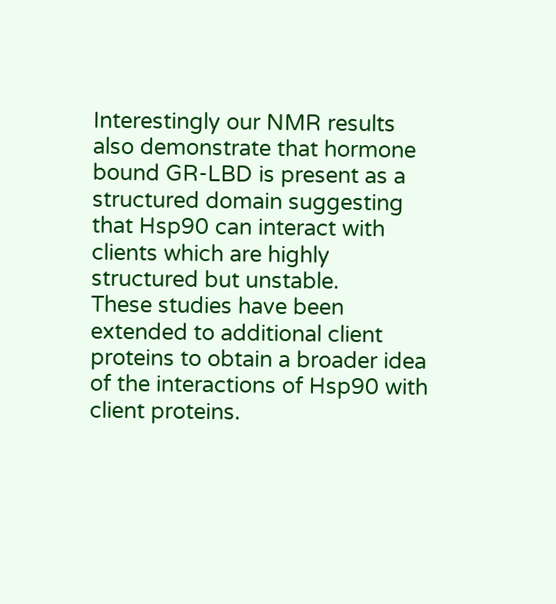Interestingly our NMR results also demonstrate that hormone bound GR-LBD is present as a structured domain suggesting that Hsp90 can interact with clients which are highly structured but unstable.
These studies have been extended to additional client proteins to obtain a broader idea of the interactions of Hsp90 with client proteins.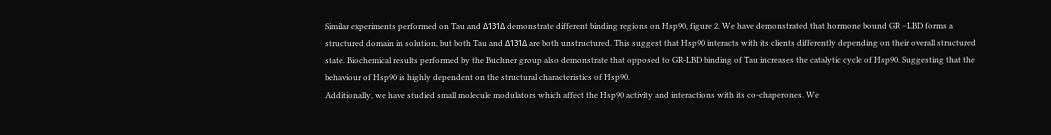Similar experiments performed on Tau and Δ131Δ demonstrate different binding regions on Hsp90, figure 2. We have demonstrated that hormone bound GR –LBD forms a structured domain in solution, but both Tau and Δ131Δ are both unstructured. This suggest that Hsp90 interacts with its clients differently depending on their overall structured state. Biochemical results performed by the Buchner group also demonstrate that opposed to GR-LBD binding of Tau increases the catalytic cycle of Hsp90. Suggesting that the behaviour of Hsp90 is highly dependent on the structural characteristics of Hsp90.
Additionally, we have studied small molecule modulators which affect the Hsp90 activity and interactions with its co-chaperones. We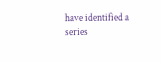have identified a series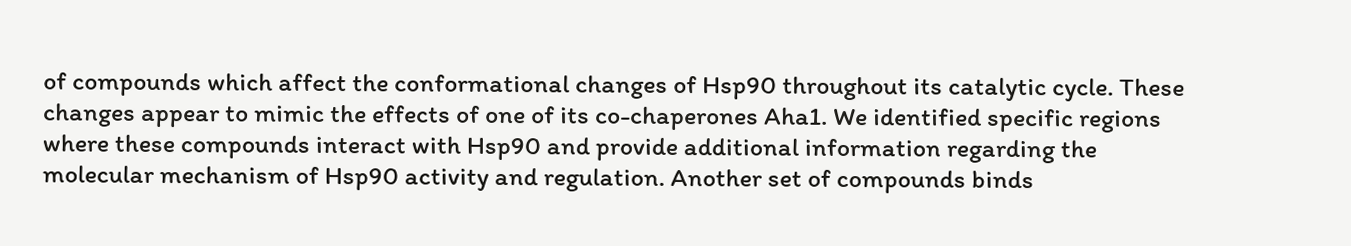of compounds which affect the conformational changes of Hsp90 throughout its catalytic cycle. These changes appear to mimic the effects of one of its co-chaperones Aha1. We identified specific regions where these compounds interact with Hsp90 and provide additional information regarding the molecular mechanism of Hsp90 activity and regulation. Another set of compounds binds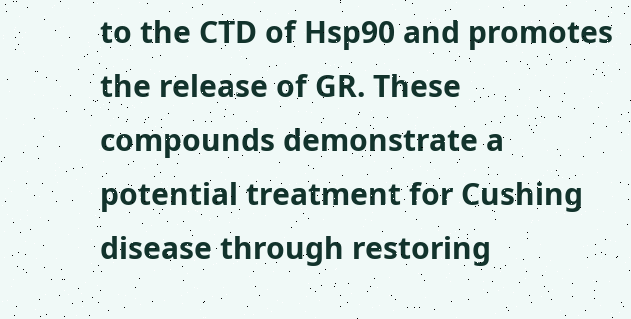to the CTD of Hsp90 and promotes the release of GR. These compounds demonstrate a potential treatment for Cushing disease through restoring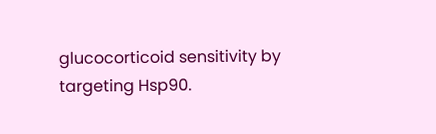glucocorticoid sensitivity by targeting Hsp90.